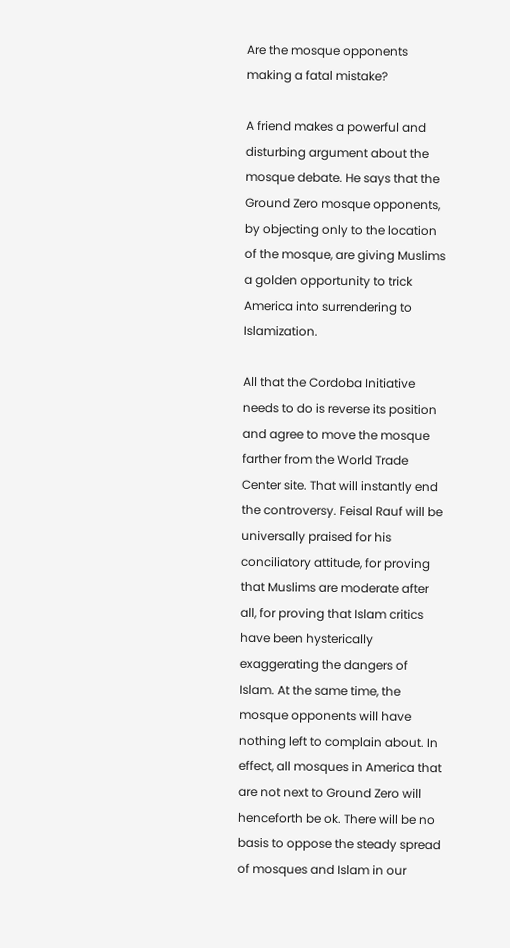Are the mosque opponents making a fatal mistake?

A friend makes a powerful and disturbing argument about the mosque debate. He says that the Ground Zero mosque opponents, by objecting only to the location of the mosque, are giving Muslims a golden opportunity to trick America into surrendering to Islamization.

All that the Cordoba Initiative needs to do is reverse its position and agree to move the mosque farther from the World Trade Center site. That will instantly end the controversy. Feisal Rauf will be universally praised for his conciliatory attitude, for proving that Muslims are moderate after all, for proving that Islam critics have been hysterically exaggerating the dangers of Islam. At the same time, the mosque opponents will have nothing left to complain about. In effect, all mosques in America that are not next to Ground Zero will henceforth be ok. There will be no basis to oppose the steady spread of mosques and Islam in our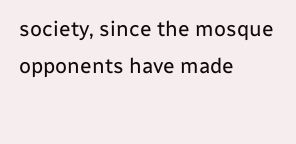society, since the mosque opponents have made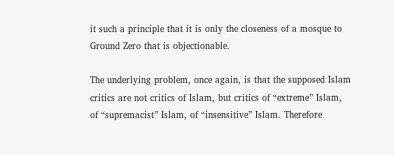it such a principle that it is only the closeness of a mosque to Ground Zero that is objectionable.

The underlying problem, once again, is that the supposed Islam critics are not critics of Islam, but critics of “extreme” Islam, of “supremacist” Islam, of “insensitive” Islam. Therefore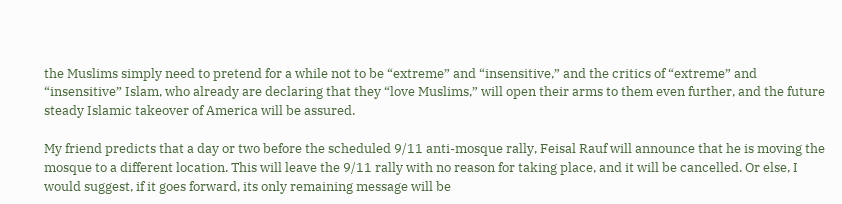the Muslims simply need to pretend for a while not to be “extreme” and “insensitive,” and the critics of “extreme” and “insensitive” Islam, who already are declaring that they “love Muslims,” will open their arms to them even further, and the future steady Islamic takeover of America will be assured.

My friend predicts that a day or two before the scheduled 9/11 anti-mosque rally, Feisal Rauf will announce that he is moving the mosque to a different location. This will leave the 9/11 rally with no reason for taking place, and it will be cancelled. Or else, I would suggest, if it goes forward, its only remaining message will be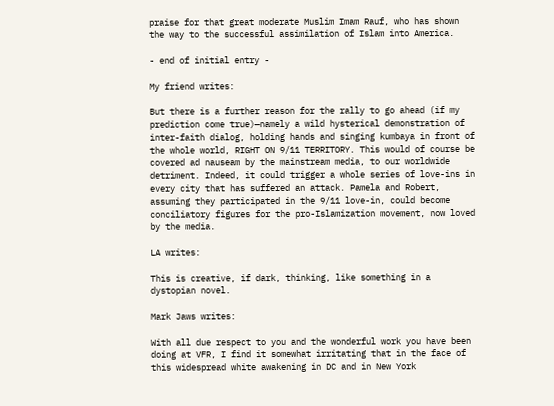praise for that great moderate Muslim Imam Rauf, who has shown the way to the successful assimilation of Islam into America.

- end of initial entry -

My friend writes:

But there is a further reason for the rally to go ahead (if my prediction come true)—namely a wild hysterical demonstration of inter-faith dialog, holding hands and singing kumbaya in front of the whole world, RIGHT ON 9/11 TERRITORY. This would of course be covered ad nauseam by the mainstream media, to our worldwide detriment. Indeed, it could trigger a whole series of love-ins in every city that has suffered an attack. Pamela and Robert, assuming they participated in the 9/11 love-in, could become conciliatory figures for the pro-Islamization movement, now loved by the media.

LA writes:

This is creative, if dark, thinking, like something in a dystopian novel.

Mark Jaws writes:

With all due respect to you and the wonderful work you have been doing at VFR, I find it somewhat irritating that in the face of this widespread white awakening in DC and in New York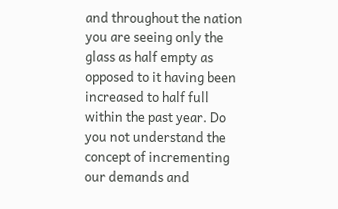and throughout the nation you are seeing only the glass as half empty as opposed to it having been increased to half full within the past year. Do you not understand the concept of incrementing our demands and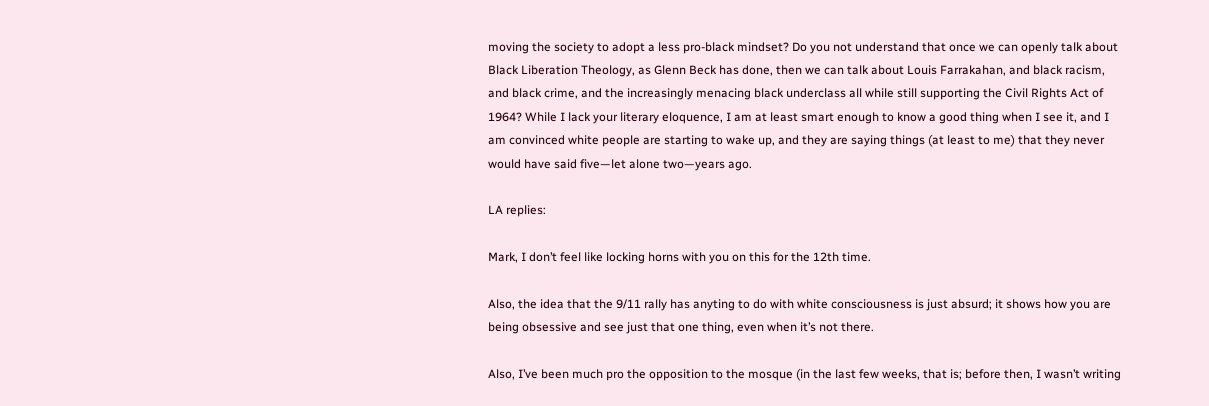moving the society to adopt a less pro-black mindset? Do you not understand that once we can openly talk about Black Liberation Theology, as Glenn Beck has done, then we can talk about Louis Farrakahan, and black racism, and black crime, and the increasingly menacing black underclass all while still supporting the Civil Rights Act of 1964? While I lack your literary eloquence, I am at least smart enough to know a good thing when I see it, and I am convinced white people are starting to wake up, and they are saying things (at least to me) that they never would have said five—let alone two—years ago.

LA replies:

Mark, I don’t feel like locking horns with you on this for the 12th time.

Also, the idea that the 9/11 rally has anyting to do with white consciousness is just absurd; it shows how you are being obsessive and see just that one thing, even when it’s not there.

Also, I’ve been much pro the opposition to the mosque (in the last few weeks, that is; before then, I wasn’t writing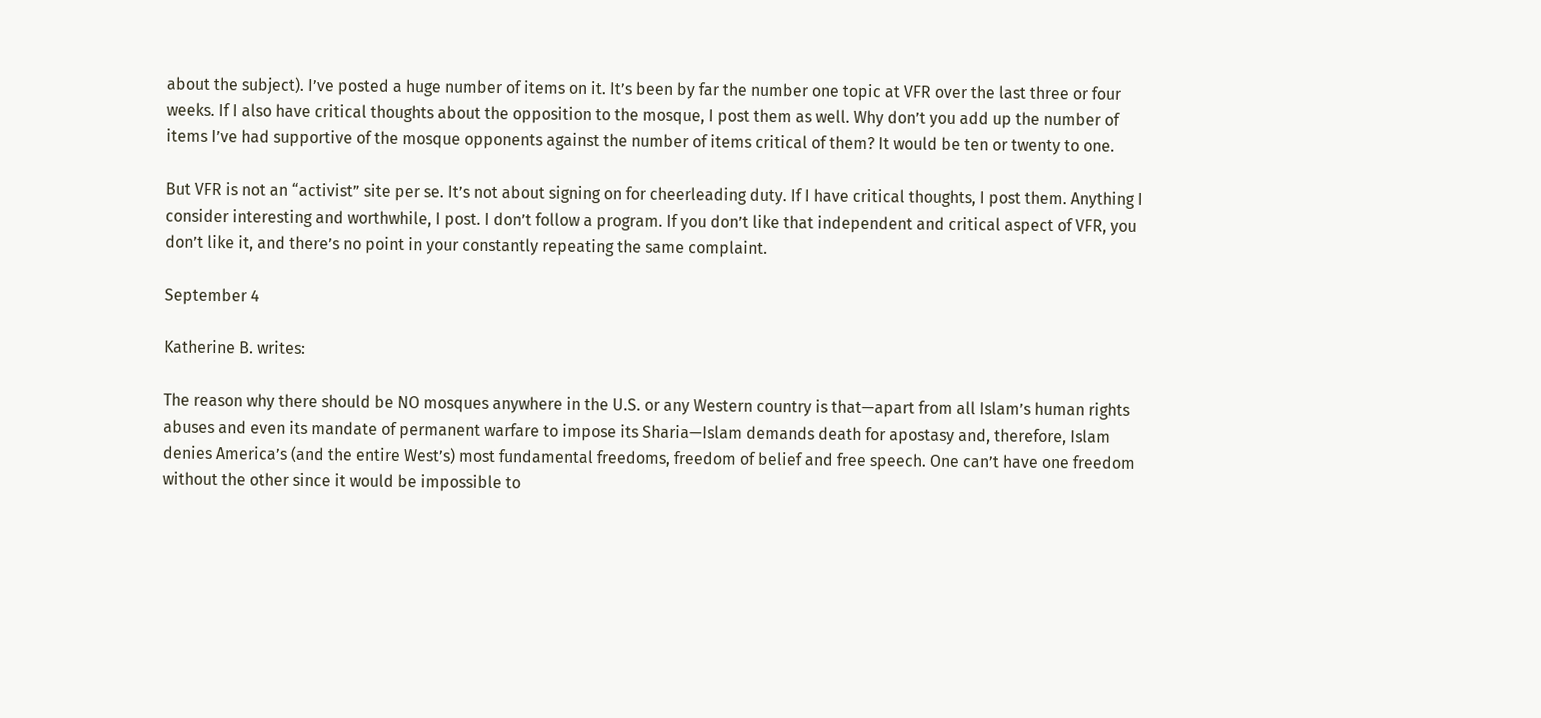about the subject). I’ve posted a huge number of items on it. It’s been by far the number one topic at VFR over the last three or four weeks. If I also have critical thoughts about the opposition to the mosque, I post them as well. Why don’t you add up the number of items I’ve had supportive of the mosque opponents against the number of items critical of them? It would be ten or twenty to one.

But VFR is not an “activist” site per se. It’s not about signing on for cheerleading duty. If I have critical thoughts, I post them. Anything I consider interesting and worthwhile, I post. I don’t follow a program. If you don’t like that independent and critical aspect of VFR, you don’t like it, and there’s no point in your constantly repeating the same complaint.

September 4

Katherine B. writes:

The reason why there should be NO mosques anywhere in the U.S. or any Western country is that—apart from all Islam’s human rights abuses and even its mandate of permanent warfare to impose its Sharia—Islam demands death for apostasy and, therefore, Islam denies America’s (and the entire West’s) most fundamental freedoms, freedom of belief and free speech. One can’t have one freedom without the other since it would be impossible to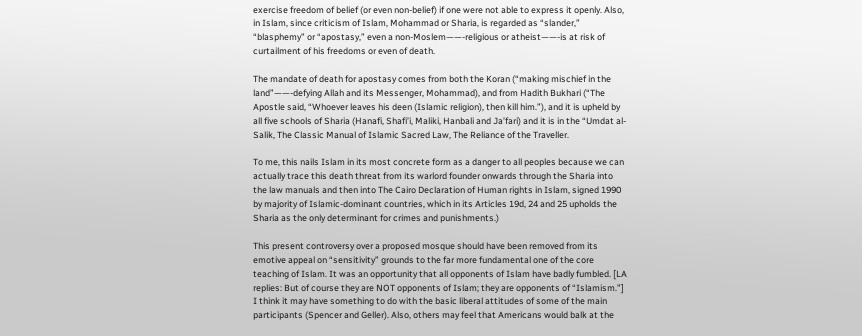exercise freedom of belief (or even non-belief) if one were not able to express it openly. Also, in Islam, since criticism of Islam, Mohammad or Sharia, is regarded as “slander,” “blasphemy” or “apostasy,” even a non-Moslem——-religious or atheist——-is at risk of curtailment of his freedoms or even of death.

The mandate of death for apostasy comes from both the Koran (“making mischief in the land”——-defying Allah and its Messenger, Mohammad), and from Hadith Bukhari (“The Apostle said, “Whoever leaves his deen (Islamic religion), then kill him.”), and it is upheld by all five schools of Sharia (Hanafi, Shafi’i, Maliki, Hanbali and Ja’fari) and it is in the “Umdat al-Salik, The Classic Manual of Islamic Sacred Law, The Reliance of the Traveller.

To me, this nails Islam in its most concrete form as a danger to all peoples because we can actually trace this death threat from its warlord founder onwards through the Sharia into the law manuals and then into The Cairo Declaration of Human rights in Islam, signed 1990 by majority of Islamic-dominant countries, which in its Articles 19d, 24 and 25 upholds the Sharia as the only determinant for crimes and punishments.)

This present controversy over a proposed mosque should have been removed from its emotive appeal on “sensitivity” grounds to the far more fundamental one of the core teaching of Islam. It was an opportunity that all opponents of Islam have badly fumbled. [LA replies: But of course they are NOT opponents of Islam; they are opponents of “Islamism.”] I think it may have something to do with the basic liberal attitudes of some of the main participants (Spencer and Geller). Also, others may feel that Americans would balk at the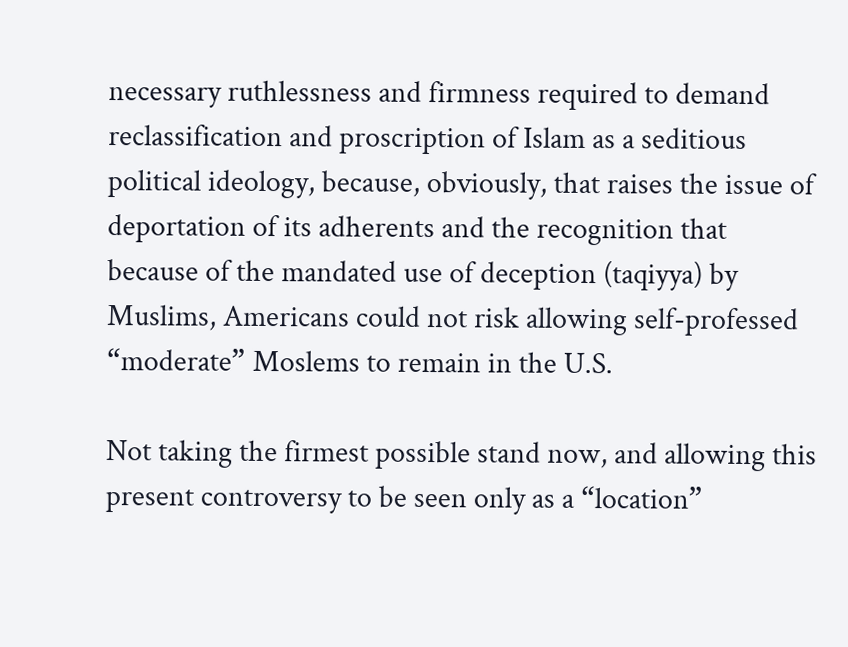necessary ruthlessness and firmness required to demand reclassification and proscription of Islam as a seditious political ideology, because, obviously, that raises the issue of deportation of its adherents and the recognition that because of the mandated use of deception (taqiyya) by Muslims, Americans could not risk allowing self-professed “moderate” Moslems to remain in the U.S.

Not taking the firmest possible stand now, and allowing this present controversy to be seen only as a “location”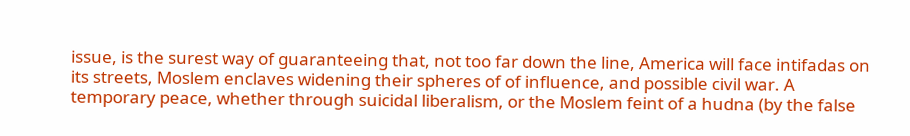issue, is the surest way of guaranteeing that, not too far down the line, America will face intifadas on its streets, Moslem enclaves widening their spheres of of influence, and possible civil war. A temporary peace, whether through suicidal liberalism, or the Moslem feint of a hudna (by the false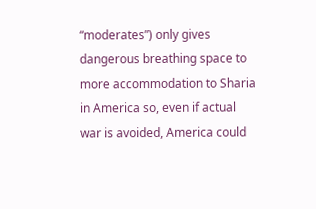“moderates”) only gives dangerous breathing space to more accommodation to Sharia in America so, even if actual war is avoided, America could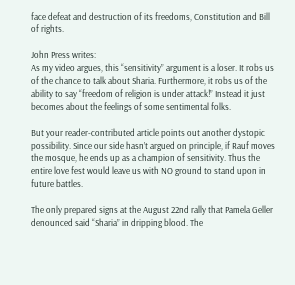face defeat and destruction of its freedoms, Constitution and Bill of rights.

John Press writes:
As my video argues, this “sensitivity” argument is a loser. It robs us of the chance to talk about Sharia. Furthermore, it robs us of the ability to say “freedom of religion is under attack!” Instead it just becomes about the feelings of some sentimental folks.

But your reader-contributed article points out another dystopic possibility. Since our side hasn’t argued on principle, if Rauf moves the mosque, he ends up as a champion of sensitivity. Thus the entire love fest would leave us with NO ground to stand upon in future battles.

The only prepared signs at the August 22nd rally that Pamela Geller denounced said “Sharia” in dripping blood. The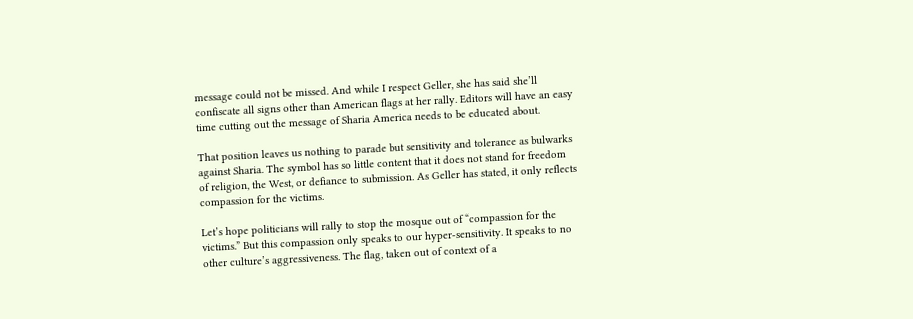message could not be missed. And while I respect Geller, she has said she’ll confiscate all signs other than American flags at her rally. Editors will have an easy time cutting out the message of Sharia America needs to be educated about.

That position leaves us nothing to parade but sensitivity and tolerance as bulwarks against Sharia. The symbol has so little content that it does not stand for freedom of religion, the West, or defiance to submission. As Geller has stated, it only reflects compassion for the victims.

Let’s hope politicians will rally to stop the mosque out of “compassion for the victims.” But this compassion only speaks to our hyper-sensitivity. It speaks to no other culture’s aggressiveness. The flag, taken out of context of a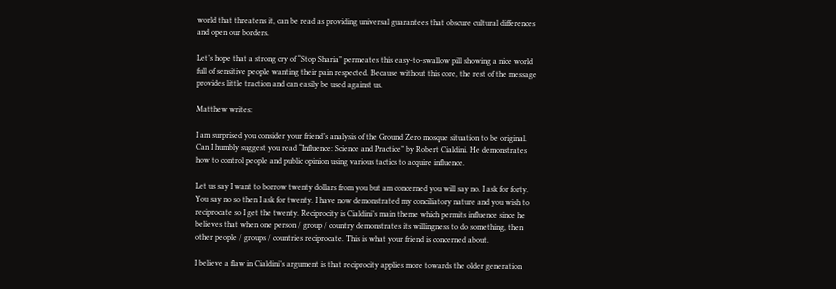world that threatens it, can be read as providing universal guarantees that obscure cultural differences and open our borders.

Let’s hope that a strong cry of “Stop Sharia” permeates this easy-to-swallow pill showing a nice world full of sensitive people wanting their pain respected. Because without this core, the rest of the message provides little traction and can easily be used against us.

Matthew writes:

I am surprised you consider your friend’s analysis of the Ground Zero mosque situation to be original. Can I humbly suggest you read “Influence: Science and Practice” by Robert Cialdini. He demonstrates how to control people and public opinion using various tactics to acquire influence.

Let us say I want to borrow twenty dollars from you but am concerned you will say no. I ask for forty. You say no so then I ask for twenty. I have now demonstrated my conciliatory nature and you wish to reciprocate so I get the twenty. Reciprocity is Cialdini’s main theme which permits influence since he believes that when one person / group / country demonstrates its willingness to do something, then other people / groups / countries reciprocate. This is what your friend is concerned about.

I believe a flaw in Cialdini’s argument is that reciprocity applies more towards the older generation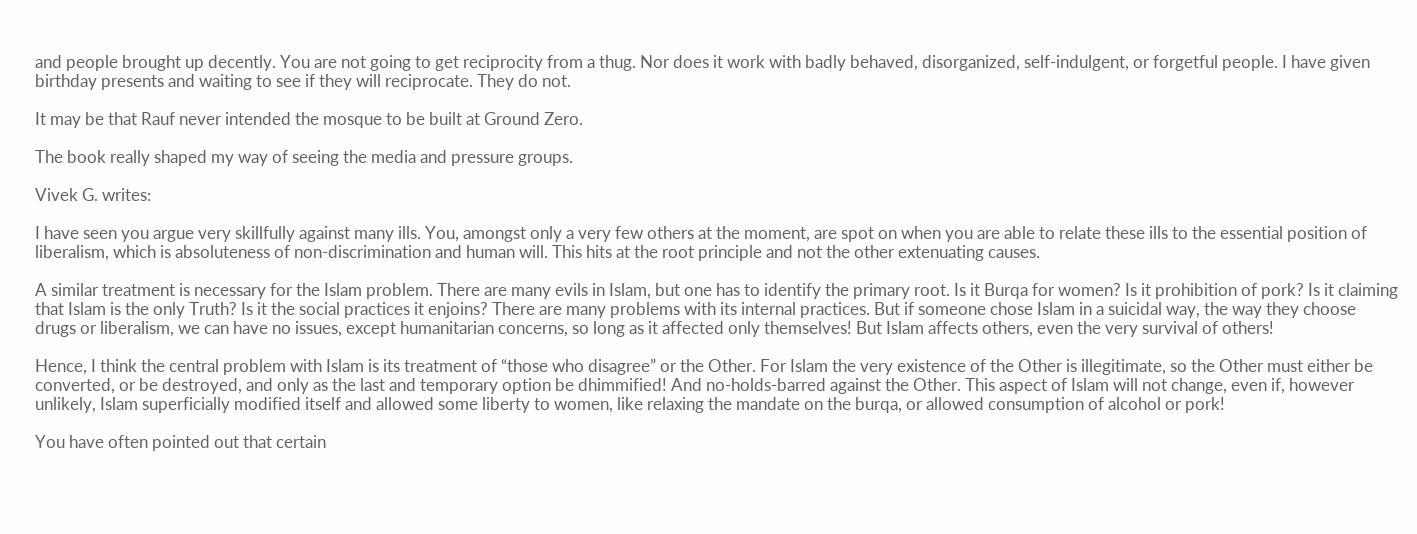and people brought up decently. You are not going to get reciprocity from a thug. Nor does it work with badly behaved, disorganized, self-indulgent, or forgetful people. I have given birthday presents and waiting to see if they will reciprocate. They do not.

It may be that Rauf never intended the mosque to be built at Ground Zero.

The book really shaped my way of seeing the media and pressure groups.

Vivek G. writes:

I have seen you argue very skillfully against many ills. You, amongst only a very few others at the moment, are spot on when you are able to relate these ills to the essential position of liberalism, which is absoluteness of non-discrimination and human will. This hits at the root principle and not the other extenuating causes.

A similar treatment is necessary for the Islam problem. There are many evils in Islam, but one has to identify the primary root. Is it Burqa for women? Is it prohibition of pork? Is it claiming that Islam is the only Truth? Is it the social practices it enjoins? There are many problems with its internal practices. But if someone chose Islam in a suicidal way, the way they choose drugs or liberalism, we can have no issues, except humanitarian concerns, so long as it affected only themselves! But Islam affects others, even the very survival of others!

Hence, I think the central problem with Islam is its treatment of “those who disagree” or the Other. For Islam the very existence of the Other is illegitimate, so the Other must either be converted, or be destroyed, and only as the last and temporary option be dhimmified! And no-holds-barred against the Other. This aspect of Islam will not change, even if, however unlikely, Islam superficially modified itself and allowed some liberty to women, like relaxing the mandate on the burqa, or allowed consumption of alcohol or pork!

You have often pointed out that certain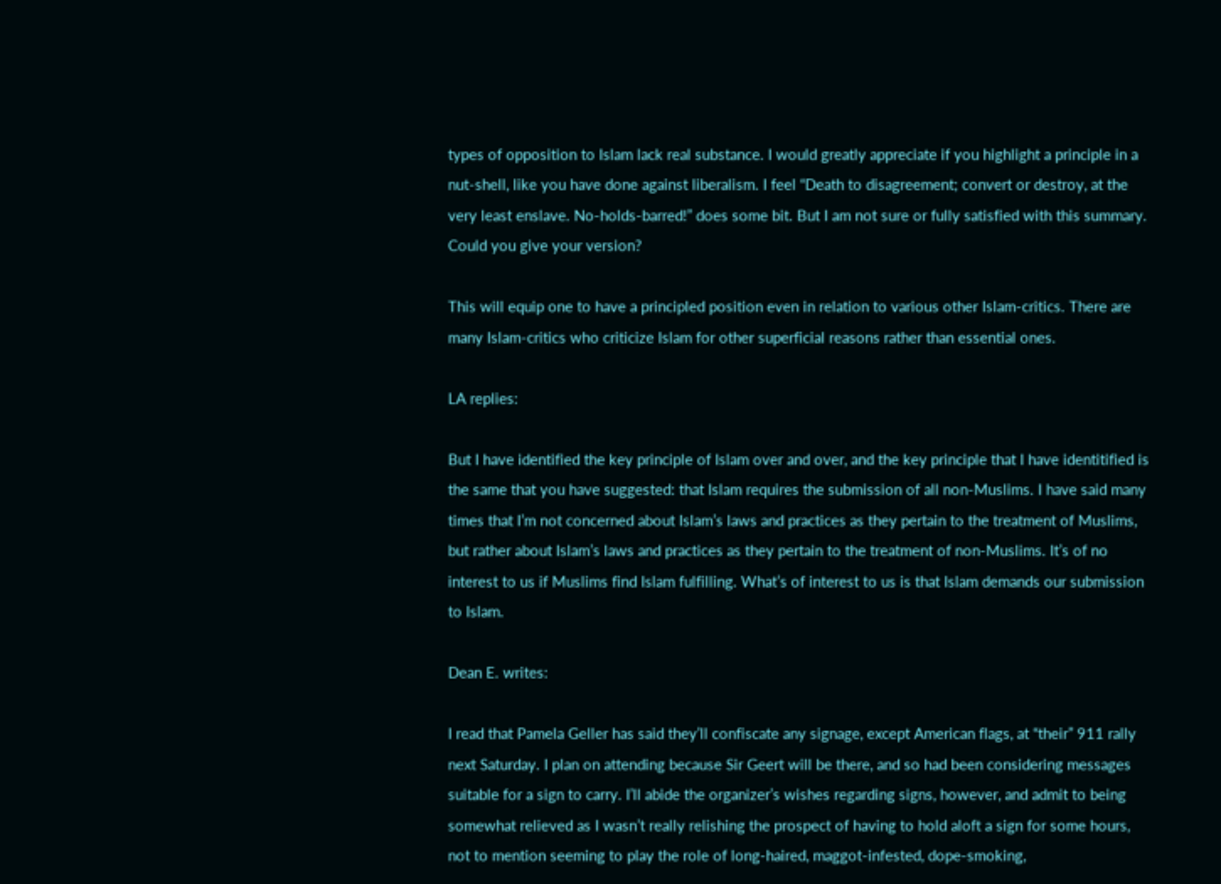types of opposition to Islam lack real substance. I would greatly appreciate if you highlight a principle in a nut-shell, like you have done against liberalism. I feel “Death to disagreement; convert or destroy, at the very least enslave. No-holds-barred!” does some bit. But I am not sure or fully satisfied with this summary. Could you give your version?

This will equip one to have a principled position even in relation to various other Islam-critics. There are many Islam-critics who criticize Islam for other superficial reasons rather than essential ones.

LA replies:

But I have identified the key principle of Islam over and over, and the key principle that I have identitified is the same that you have suggested: that Islam requires the submission of all non-Muslims. I have said many times that I’m not concerned about Islam’s laws and practices as they pertain to the treatment of Muslims, but rather about Islam’s laws and practices as they pertain to the treatment of non-Muslims. It’s of no interest to us if Muslims find Islam fulfilling. What’s of interest to us is that Islam demands our submission to Islam.

Dean E. writes:

I read that Pamela Geller has said they’ll confiscate any signage, except American flags, at “their” 911 rally next Saturday. I plan on attending because Sir Geert will be there, and so had been considering messages suitable for a sign to carry. I’ll abide the organizer’s wishes regarding signs, however, and admit to being somewhat relieved as I wasn’t really relishing the prospect of having to hold aloft a sign for some hours, not to mention seeming to play the role of long-haired, maggot-infested, dope-smoking,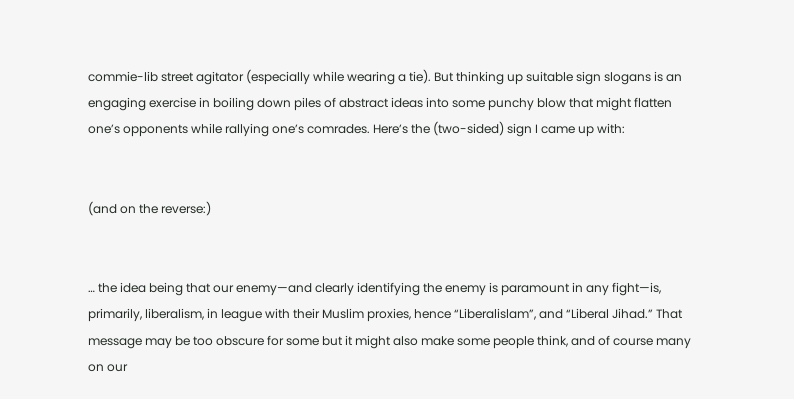commie-lib street agitator (especially while wearing a tie). But thinking up suitable sign slogans is an engaging exercise in boiling down piles of abstract ideas into some punchy blow that might flatten one’s opponents while rallying one’s comrades. Here’s the (two-sided) sign I came up with:


(and on the reverse:)


… the idea being that our enemy—and clearly identifying the enemy is paramount in any fight—is, primarily, liberalism, in league with their Muslim proxies, hence “Liberalislam”, and “Liberal Jihad.” That message may be too obscure for some but it might also make some people think, and of course many on our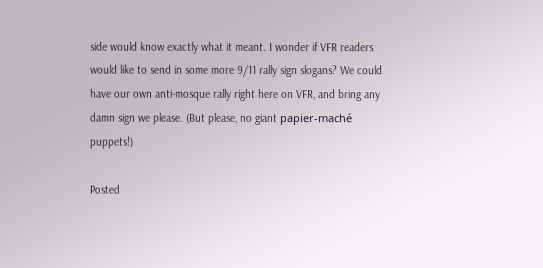side would know exactly what it meant. I wonder if VFR readers would like to send in some more 9/11 rally sign slogans? We could have our own anti-mosque rally right here on VFR, and bring any damn sign we please. (But please, no giant papier-maché puppets!)

Posted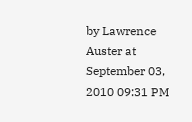by Lawrence Auster at September 03, 2010 09:31 PM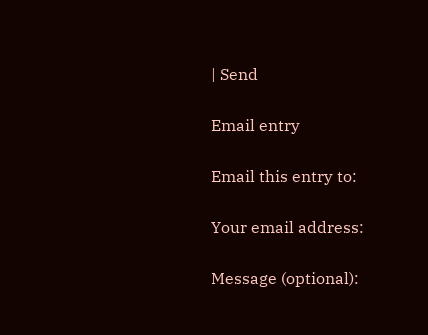| Send

Email entry

Email this entry to:

Your email address:

Message (optional):